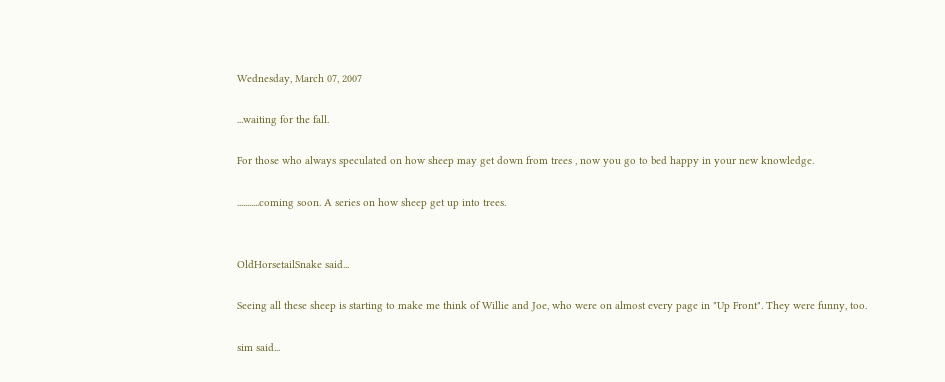Wednesday, March 07, 2007

...waiting for the fall.

For those who always speculated on how sheep may get down from trees , now you go to bed happy in your new knowledge.

...........coming soon. A series on how sheep get up into trees.


OldHorsetailSnake said...

Seeing all these sheep is starting to make me think of Willie and Joe, who were on almost every page in "Up Front". They were funny, too.

sim said...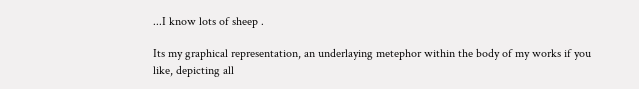...I know lots of sheep .

Its my graphical representation, an underlaying metephor within the body of my works if you like, depicting all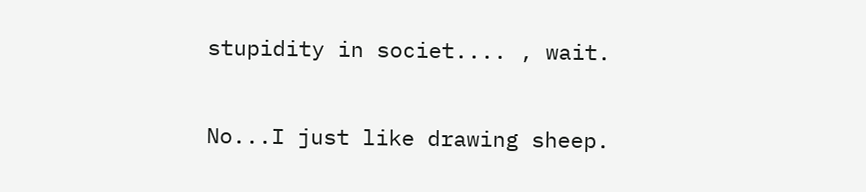stupidity in societ.... , wait.

No...I just like drawing sheep.